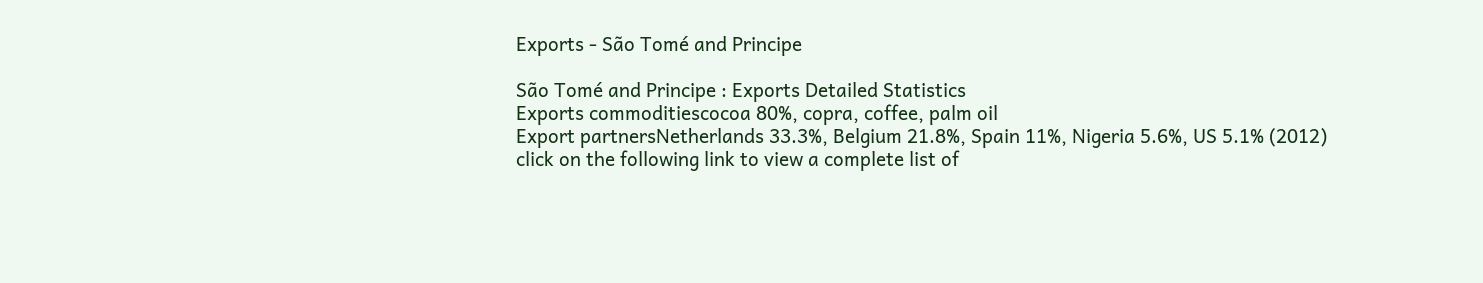Exports - São Tomé and Principe

São Tomé and Principe : Exports Detailed Statistics
Exports commoditiescocoa 80%, copra, coffee, palm oil
Export partnersNetherlands 33.3%, Belgium 21.8%, Spain 11%, Nigeria 5.6%, US 5.1% (2012)
click on the following link to view a complete list of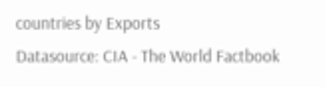countries by Exports
Datasource: CIA - The World Factbook